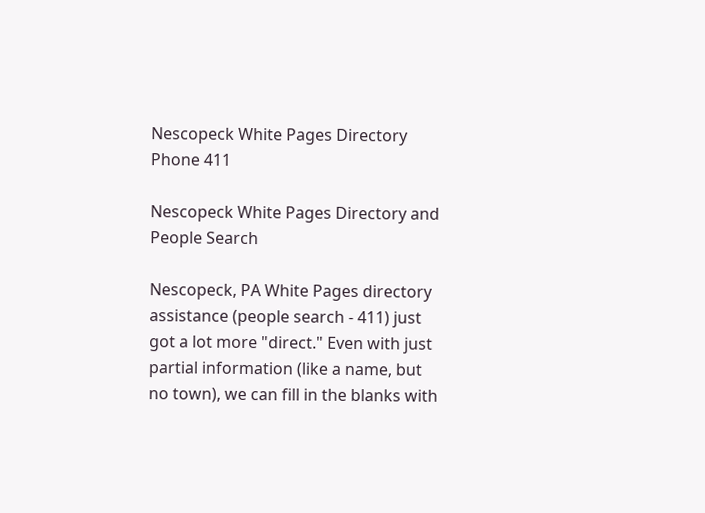Nescopeck White Pages Directory Phone 411

Nescopeck White Pages Directory and People Search

Nescopeck, PA White Pages directory assistance (people search - 411) just got a lot more "direct." Even with just partial information (like a name, but no town), we can fill in the blanks with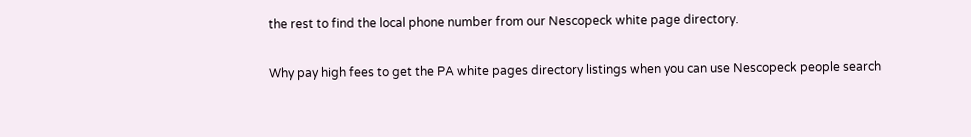the rest to find the local phone number from our Nescopeck white page directory.

Why pay high fees to get the PA white pages directory listings when you can use Nescopeck people search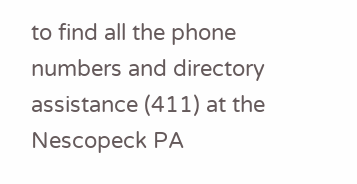to find all the phone numbers and directory assistance (411) at the Nescopeck PA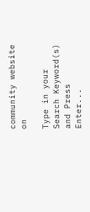community website on

Type in your Search Keyword(s) and Press Enter...